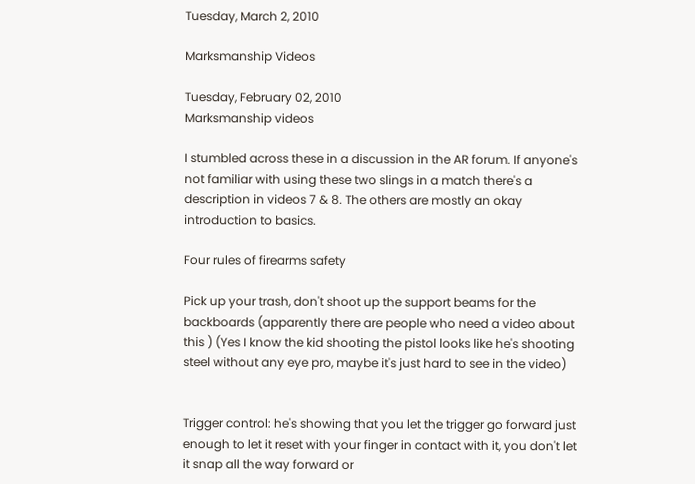Tuesday, March 2, 2010

Marksmanship Videos

Tuesday, February 02, 2010
Marksmanship videos

I stumbled across these in a discussion in the AR forum. If anyone's not familiar with using these two slings in a match there's a description in videos 7 & 8. The others are mostly an okay introduction to basics.

Four rules of firearms safety

Pick up your trash, don't shoot up the support beams for the backboards (apparently there are people who need a video about this ) (Yes I know the kid shooting the pistol looks like he's shooting steel without any eye pro, maybe it's just hard to see in the video)


Trigger control: he's showing that you let the trigger go forward just enough to let it reset with your finger in contact with it, you don't let it snap all the way forward or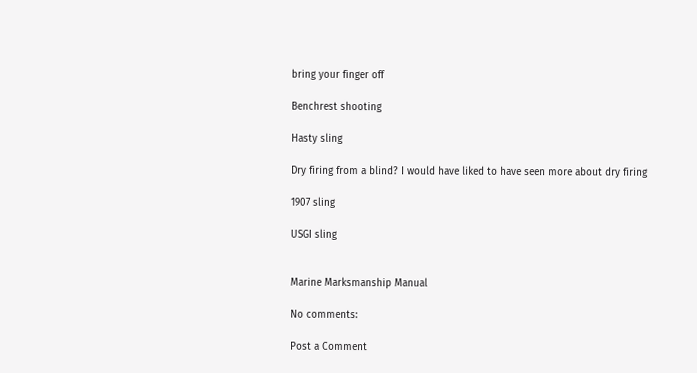bring your finger off

Benchrest shooting

Hasty sling

Dry firing from a blind? I would have liked to have seen more about dry firing

1907 sling

USGI sling


Marine Marksmanship Manual

No comments:

Post a Comment